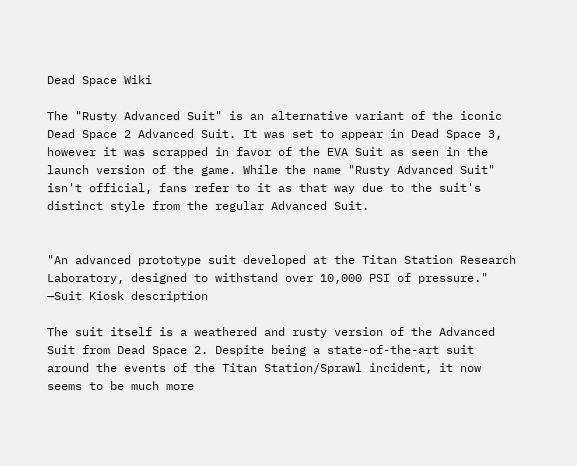Dead Space Wiki

The "Rusty Advanced Suit" is an alternative variant of the iconic Dead Space 2 Advanced Suit. It was set to appear in Dead Space 3, however it was scrapped in favor of the EVA Suit as seen in the launch version of the game. While the name "Rusty Advanced Suit" isn't official, fans refer to it as that way due to the suit's distinct style from the regular Advanced Suit.


"An advanced prototype suit developed at the Titan Station Research Laboratory, designed to withstand over 10,000 PSI of pressure."
—Suit Kiosk description

The suit itself is a weathered and rusty version of the Advanced Suit from Dead Space 2. Despite being a state-of-the-art suit around the events of the Titan Station/Sprawl incident, it now seems to be much more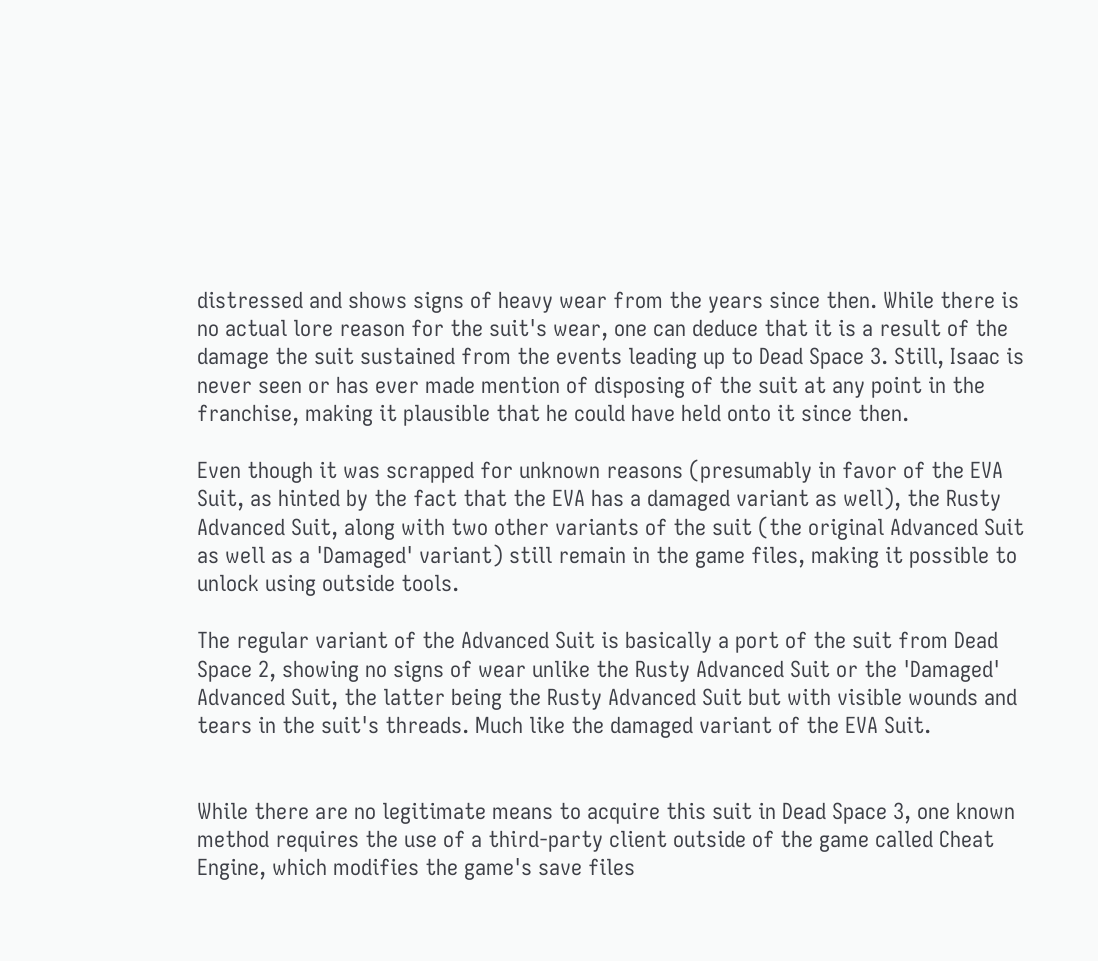distressed and shows signs of heavy wear from the years since then. While there is no actual lore reason for the suit's wear, one can deduce that it is a result of the damage the suit sustained from the events leading up to Dead Space 3. Still, Isaac is never seen or has ever made mention of disposing of the suit at any point in the franchise, making it plausible that he could have held onto it since then.

Even though it was scrapped for unknown reasons (presumably in favor of the EVA Suit, as hinted by the fact that the EVA has a damaged variant as well), the Rusty Advanced Suit, along with two other variants of the suit (the original Advanced Suit as well as a 'Damaged' variant) still remain in the game files, making it possible to unlock using outside tools.

The regular variant of the Advanced Suit is basically a port of the suit from Dead Space 2, showing no signs of wear unlike the Rusty Advanced Suit or the 'Damaged' Advanced Suit, the latter being the Rusty Advanced Suit but with visible wounds and tears in the suit's threads. Much like the damaged variant of the EVA Suit.


While there are no legitimate means to acquire this suit in Dead Space 3, one known method requires the use of a third-party client outside of the game called Cheat Engine, which modifies the game's save files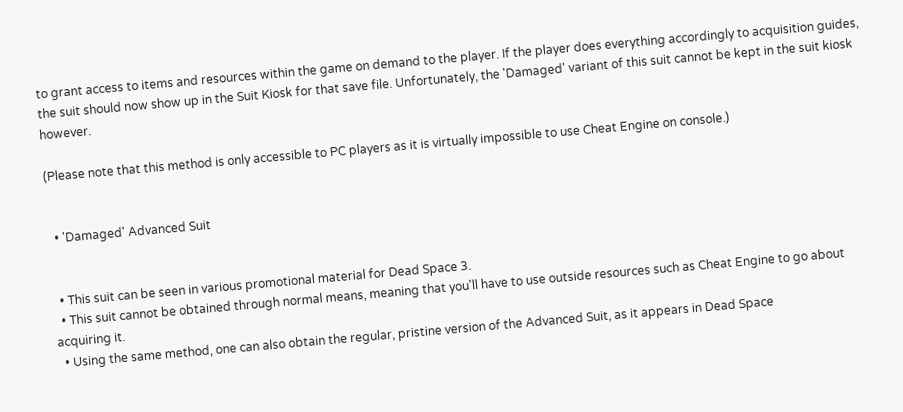to grant access to items and resources within the game on demand to the player. If the player does everything accordingly to acquisition guides, the suit should now show up in the Suit Kiosk for that save file. Unfortunately, the 'Damaged' variant of this suit cannot be kept in the suit kiosk however.

(Please note that this method is only accessible to PC players as it is virtually impossible to use Cheat Engine on console.)


  • 'Damaged' Advanced Suit


  • This suit can be seen in various promotional material for Dead Space 3.
  • This suit cannot be obtained through normal means, meaning that you'll have to use outside resources such as Cheat Engine to go about acquiring it.
  • Using the same method, one can also obtain the regular, pristine version of the Advanced Suit, as it appears in Dead Space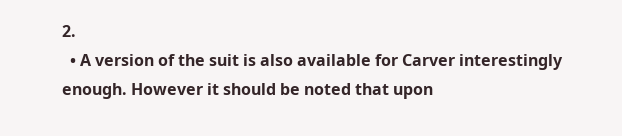2.
  • A version of the suit is also available for Carver interestingly enough. However it should be noted that upon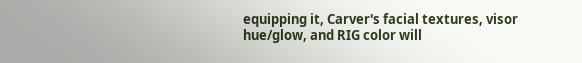equipping it, Carver's facial textures, visor hue/glow, and RIG color will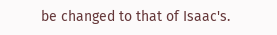be changed to that of Isaac's.